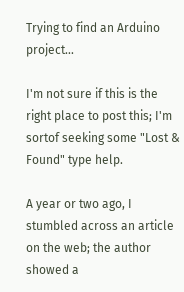Trying to find an Arduino project...

I'm not sure if this is the right place to post this; I'm sortof seeking some "Lost & Found" type help.

A year or two ago, I stumbled across an article on the web; the author showed a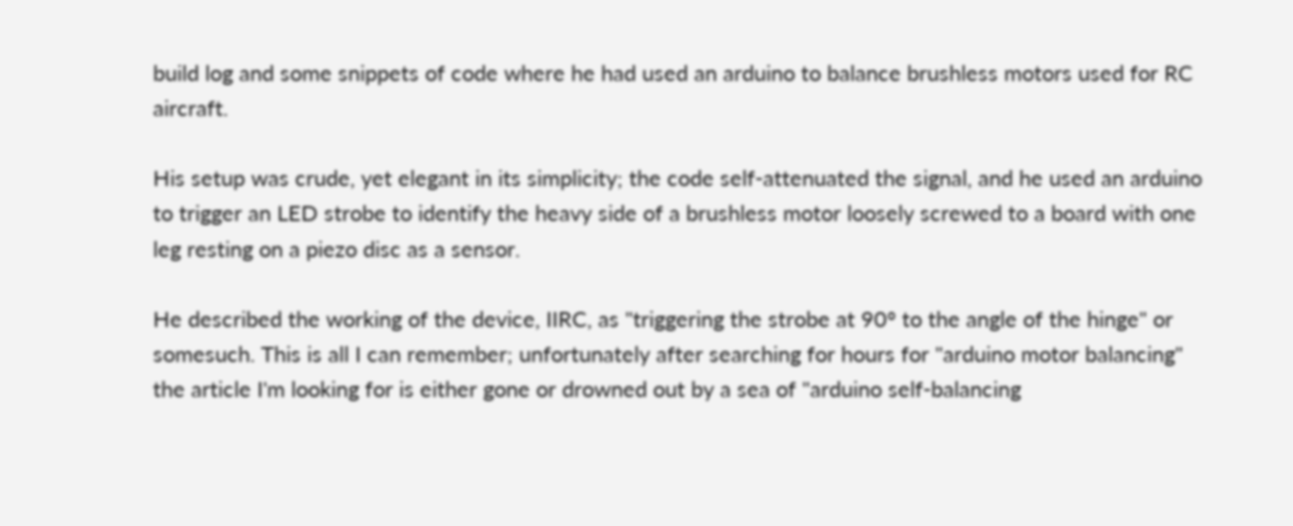build log and some snippets of code where he had used an arduino to balance brushless motors used for RC aircraft.

His setup was crude, yet elegant in its simplicity; the code self-attenuated the signal, and he used an arduino to trigger an LED strobe to identify the heavy side of a brushless motor loosely screwed to a board with one leg resting on a piezo disc as a sensor.

He described the working of the device, IIRC, as "triggering the strobe at 90° to the angle of the hinge" or somesuch. This is all I can remember; unfortunately after searching for hours for "arduino motor balancing" the article I'm looking for is either gone or drowned out by a sea of "arduino self-balancing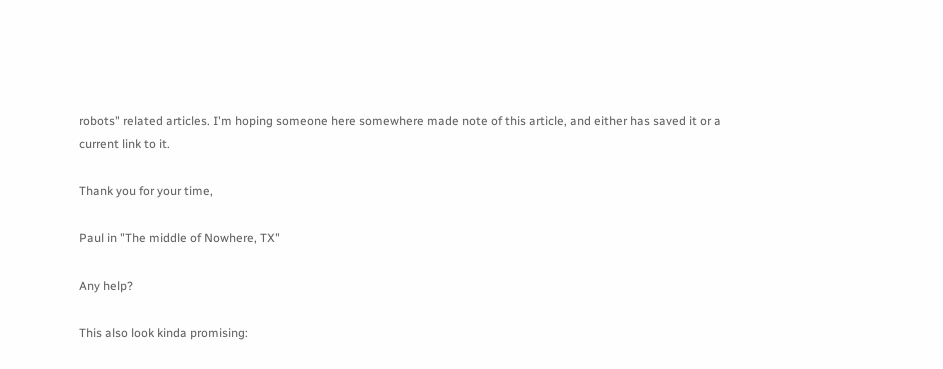robots" related articles. I'm hoping someone here somewhere made note of this article, and either has saved it or a current link to it.

Thank you for your time,

Paul in "The middle of Nowhere, TX"

Any help?

This also look kinda promising: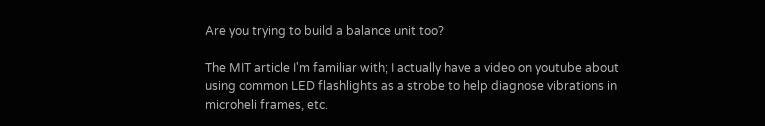Are you trying to build a balance unit too?

The MIT article I'm familiar with; I actually have a video on youtube about using common LED flashlights as a strobe to help diagnose vibrations in microheli frames, etc.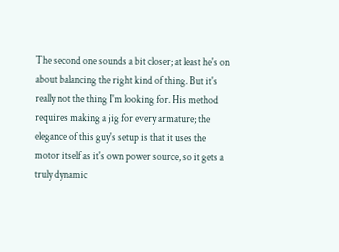The second one sounds a bit closer; at least he's on about balancing the right kind of thing. But it's really not the thing I'm looking for. His method requires making a jig for every armature; the elegance of this guy's setup is that it uses the motor itself as it's own power source, so it gets a truly dynamic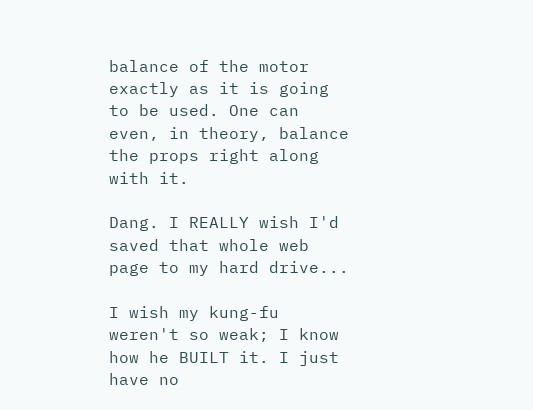balance of the motor exactly as it is going to be used. One can even, in theory, balance the props right along with it.

Dang. I REALLY wish I'd saved that whole web page to my hard drive...

I wish my kung-fu weren't so weak; I know how he BUILT it. I just have no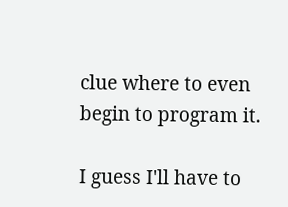clue where to even begin to program it.

I guess I'll have to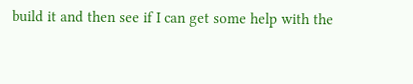build it and then see if I can get some help with the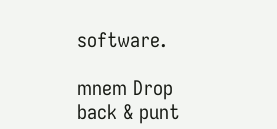software.

mnem Drop back & punt